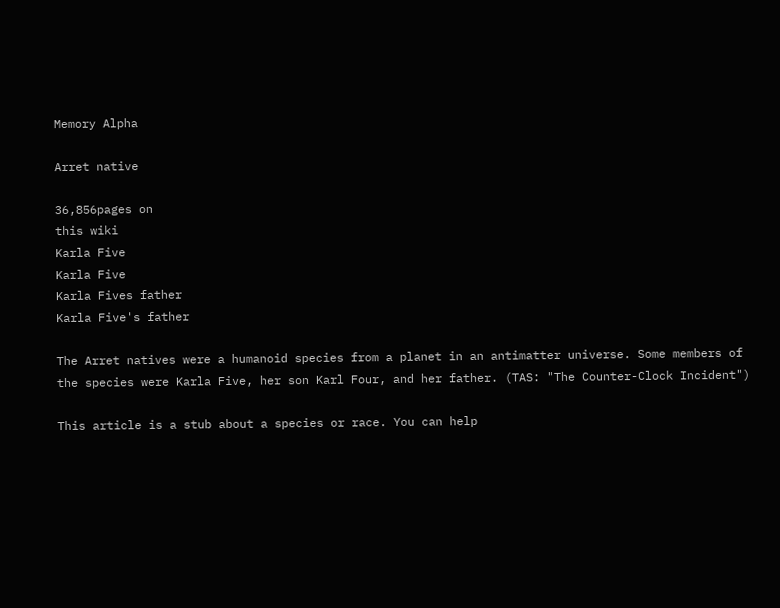Memory Alpha

Arret native

36,856pages on
this wiki
Karla Five
Karla Five
Karla Fives father
Karla Five's father

The Arret natives were a humanoid species from a planet in an antimatter universe. Some members of the species were Karla Five, her son Karl Four, and her father. (TAS: "The Counter-Clock Incident")

This article is a stub about a species or race. You can help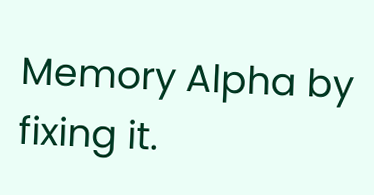Memory Alpha by fixing it.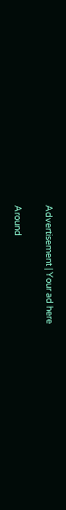Advertisement | Your ad here

Around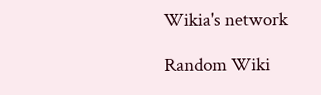Wikia's network

Random Wiki